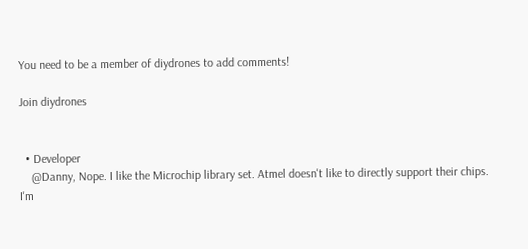You need to be a member of diydrones to add comments!

Join diydrones


  • Developer
    @Danny, Nope. I like the Microchip library set. Atmel doesn't like to directly support their chips. I'm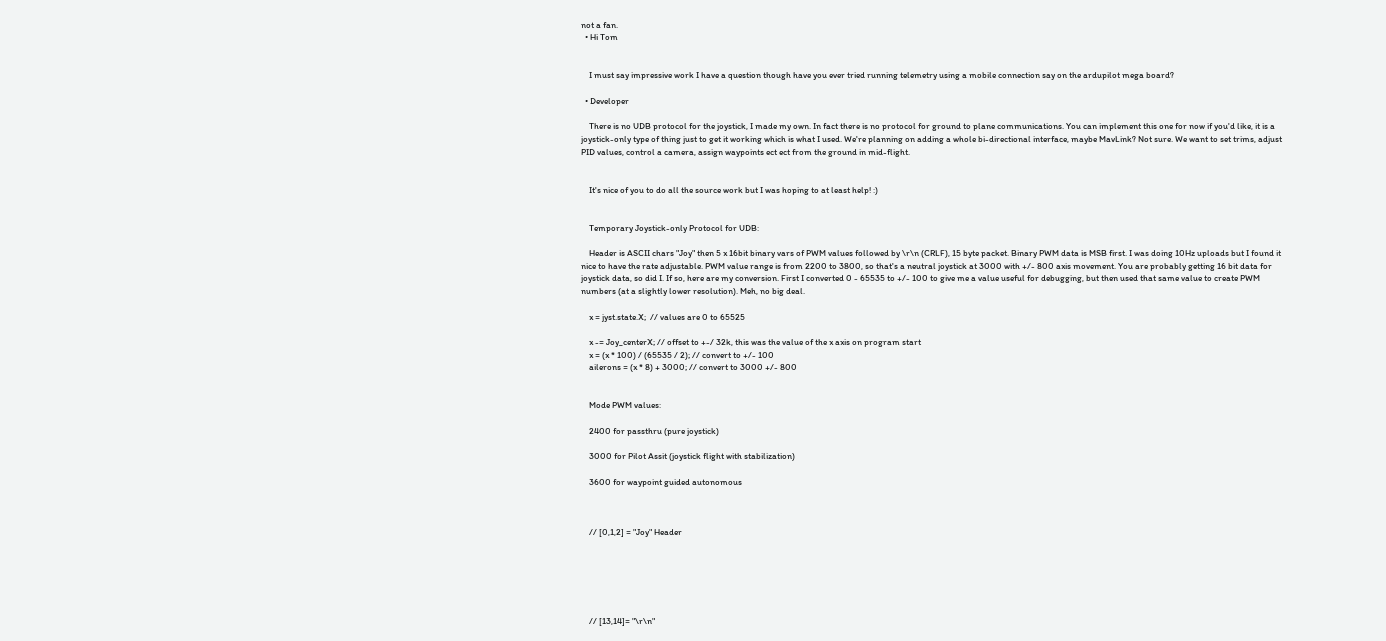not a fan.
  • Hi Tom


    I must say impressive work I have a question though have you ever tried running telemetry using a mobile connection say on the ardupilot mega board?

  • Developer

    There is no UDB protocol for the joystick, I made my own. In fact there is no protocol for ground to plane communications. You can implement this one for now if you'd like, it is a joystick-only type of thing just to get it working which is what I used. We're planning on adding a whole bi-directional interface, maybe MavLink? Not sure. We want to set trims, adjust PID values, control a camera, assign waypoints ect ect from the ground in mid-flight.


    It's nice of you to do all the source work but I was hoping to at least help! :)


    Temporary Joystick-only Protocol for UDB:

    Header is ASCII chars "Joy" then 5 x 16bit binary vars of PWM values followed by \r\n (CRLF), 15 byte packet. Binary PWM data is MSB first. I was doing 10Hz uploads but I found it nice to have the rate adjustable. PWM value range is from 2200 to 3800, so that's a neutral joystick at 3000 with +/- 800 axis movement. You are probably getting 16 bit data for joystick data, so did I. If so, here are my conversion. First I converted 0 - 65535 to +/- 100 to give me a value useful for debugging, but then used that same value to create PWM numbers (at a slightly lower resolution). Meh, no big deal.

    x = jyst.state.X;  // values are 0 to 65525

    x -= Joy_centerX; // offset to +-/ 32k, this was the value of the x axis on program start
    x = (x * 100) / (65535 / 2); // convert to +/- 100
    ailerons = (x * 8) + 3000; // convert to 3000 +/- 800


    Mode PWM values:

    2400 for passthru (pure joystick)

    3000 for Pilot Assit (joystick flight with stabilization)

    3600 for waypoint guided autonomous



    // [0,1,2] = "Joy" Header






    // [13,14]= "\r\n"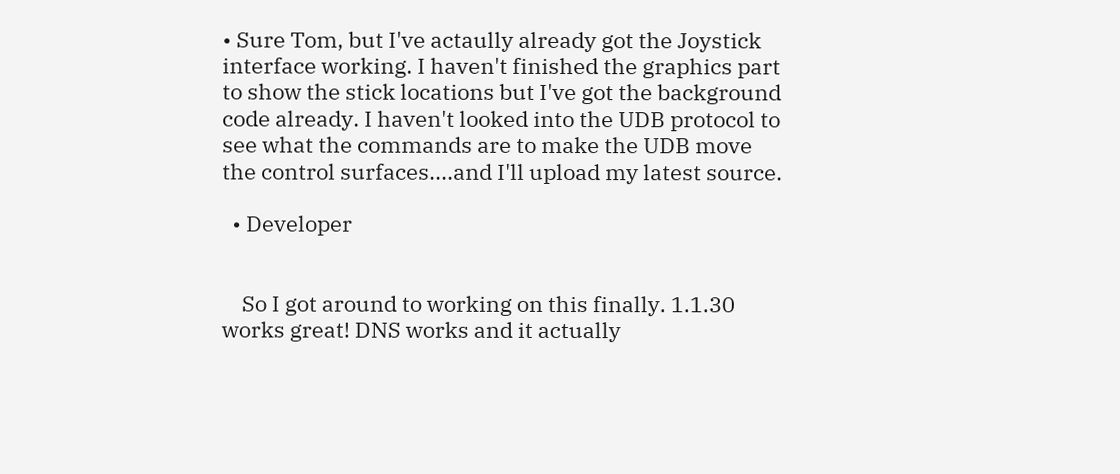• Sure Tom, but I've actaully already got the Joystick interface working. I haven't finished the graphics part to show the stick locations but I've got the background code already. I haven't looked into the UDB protocol to see what the commands are to make the UDB move the control surfaces....and I'll upload my latest source.

  • Developer


    So I got around to working on this finally. 1.1.30 works great! DNS works and it actually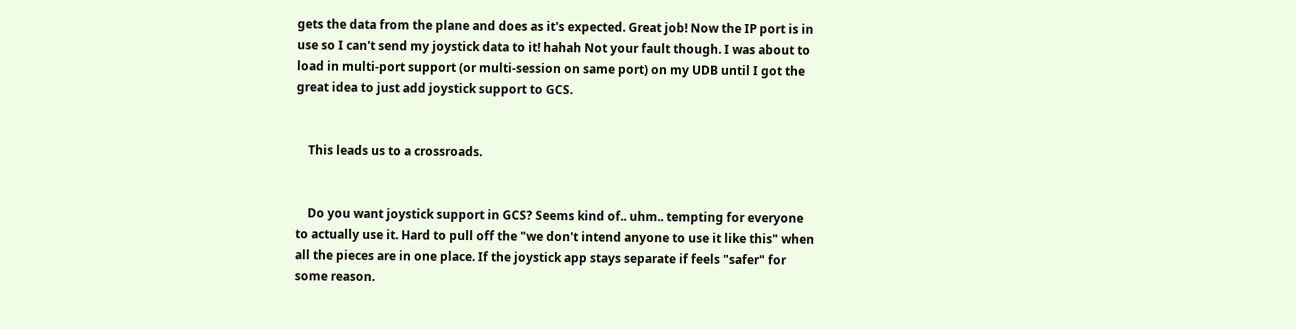gets the data from the plane and does as it's expected. Great job! Now the IP port is in use so I can't send my joystick data to it! hahah Not your fault though. I was about to load in multi-port support (or multi-session on same port) on my UDB until I got the great idea to just add joystick support to GCS.


    This leads us to a crossroads.


    Do you want joystick support in GCS? Seems kind of.. uhm.. tempting for everyone to actually use it. Hard to pull off the "we don't intend anyone to use it like this" when all the pieces are in one place. If the joystick app stays separate if feels "safer" for some reason.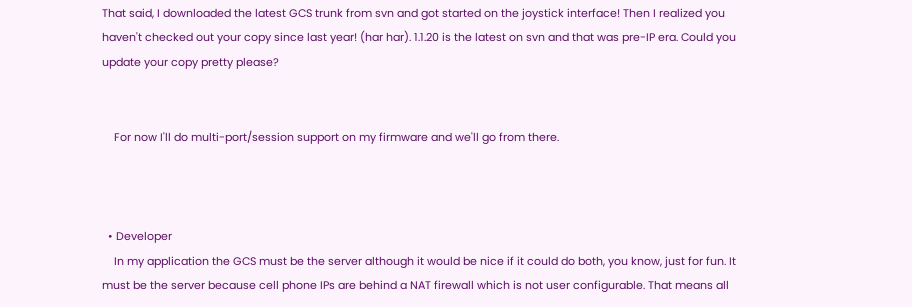That said, I downloaded the latest GCS trunk from svn and got started on the joystick interface! Then I realized you haven't checked out your copy since last year! (har har). 1.1.20 is the latest on svn and that was pre-IP era. Could you update your copy pretty please?


    For now I'll do multi-port/session support on my firmware and we'll go from there.



  • Developer
    In my application the GCS must be the server although it would be nice if it could do both, you know, just for fun. It must be the server because cell phone IPs are behind a NAT firewall which is not user configurable. That means all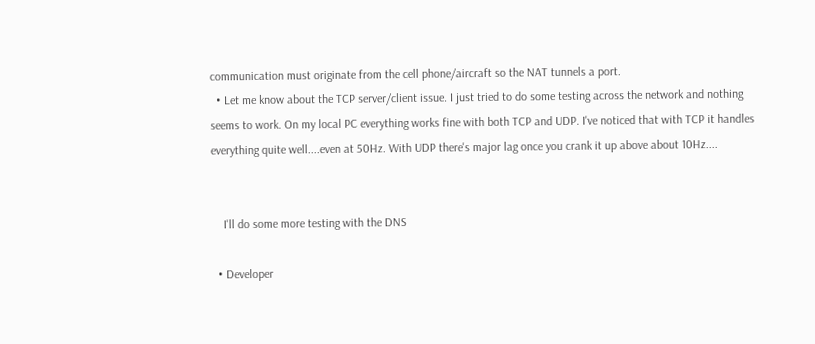communication must originate from the cell phone/aircraft so the NAT tunnels a port.
  • Let me know about the TCP server/client issue. I just tried to do some testing across the network and nothing seems to work. On my local PC everything works fine with both TCP and UDP. I've noticed that with TCP it handles everything quite well....even at 50Hz. With UDP there's major lag once you crank it up above about 10Hz....


    I'll do some more testing with the DNS

  • Developer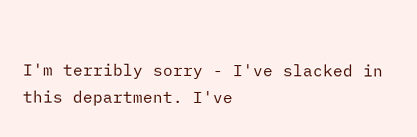I'm terribly sorry - I've slacked in this department. I've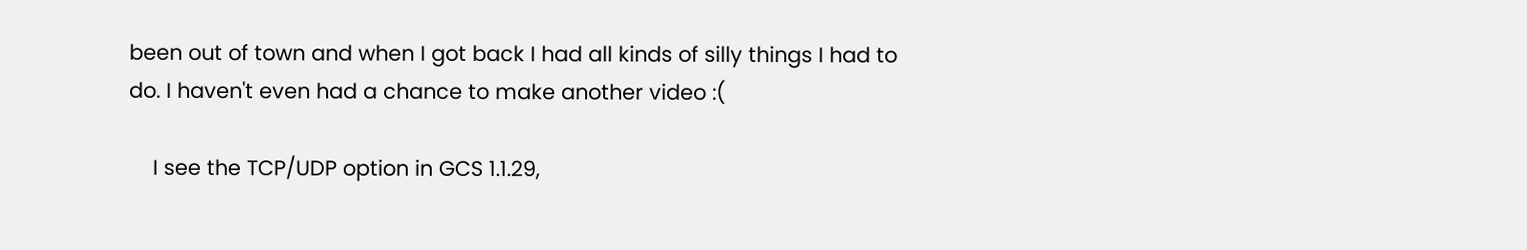been out of town and when I got back I had all kinds of silly things I had to do. I haven't even had a chance to make another video :(

    I see the TCP/UDP option in GCS 1.1.29,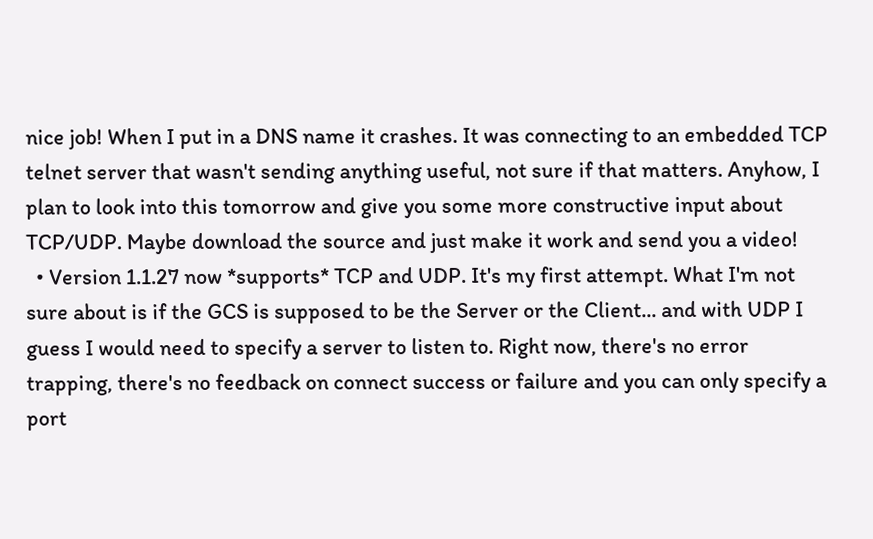nice job! When I put in a DNS name it crashes. It was connecting to an embedded TCP telnet server that wasn't sending anything useful, not sure if that matters. Anyhow, I plan to look into this tomorrow and give you some more constructive input about TCP/UDP. Maybe download the source and just make it work and send you a video!
  • Version 1.1.27 now *supports* TCP and UDP. It's my first attempt. What I'm not sure about is if the GCS is supposed to be the Server or the Client... and with UDP I guess I would need to specify a server to listen to. Right now, there's no error trapping, there's no feedback on connect success or failure and you can only specify a port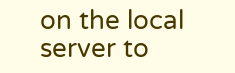on the local server to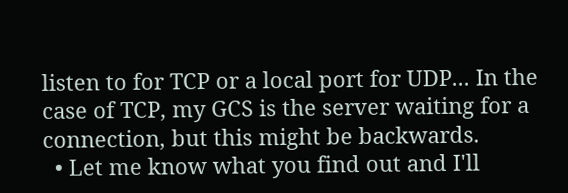listen to for TCP or a local port for UDP... In the case of TCP, my GCS is the server waiting for a connection, but this might be backwards.
  • Let me know what you find out and I'll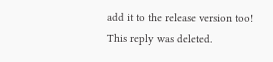add it to the release version too!
This reply was deleted.